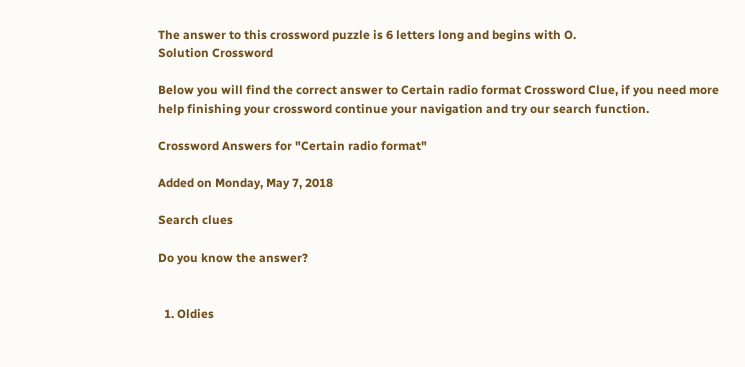The answer to this crossword puzzle is 6 letters long and begins with O.
Solution Crossword

Below you will find the correct answer to Certain radio format Crossword Clue, if you need more help finishing your crossword continue your navigation and try our search function.

Crossword Answers for "Certain radio format"

Added on Monday, May 7, 2018

Search clues

Do you know the answer?


  1. Oldies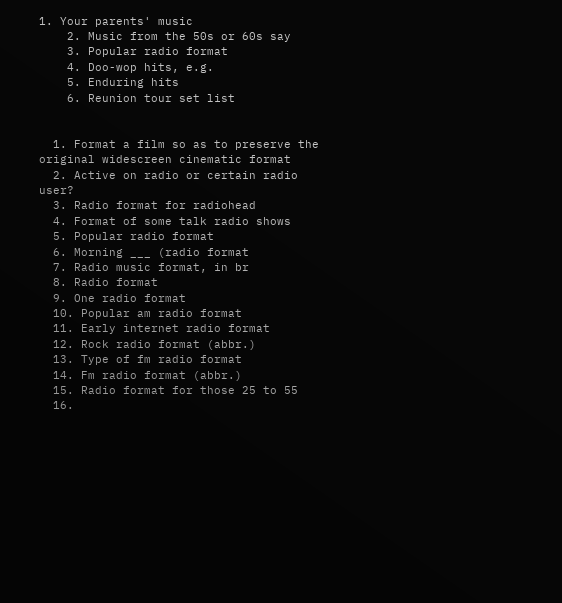1. Your parents' music
    2. Music from the 50s or 60s say
    3. Popular radio format
    4. Doo-wop hits, e.g.
    5. Enduring hits
    6. Reunion tour set list


  1. Format a film so as to preserve the original widescreen cinematic format
  2. Active on radio or certain radio user?
  3. Radio format for radiohead
  4. Format of some talk radio shows
  5. Popular radio format
  6. Morning ___ (radio format
  7. Radio music format, in br
  8. Radio format
  9. One radio format
  10. Popular am radio format
  11. Early internet radio format
  12. Rock radio format (abbr.)
  13. Type of fm radio format
  14. Fm radio format (abbr.)
  15. Radio format for those 25 to 55
  16.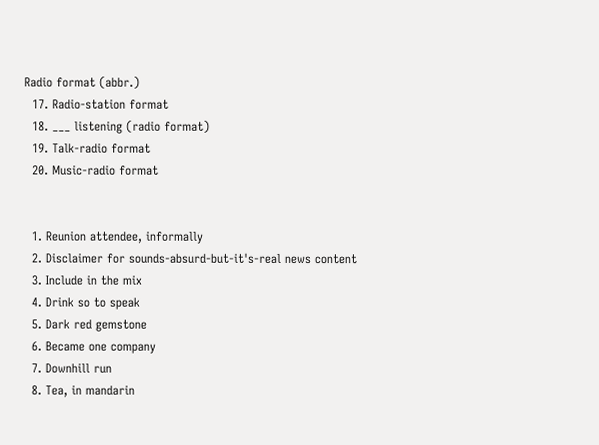Radio format (abbr.)
  17. Radio-station format
  18. ___ listening (radio format)
  19. Talk-radio format
  20. Music-radio format


  1. Reunion attendee, informally
  2. Disclaimer for sounds-absurd-but-it's-real news content
  3. Include in the mix
  4. Drink so to speak
  5. Dark red gemstone
  6. Became one company
  7. Downhill run
  8. Tea, in mandarin